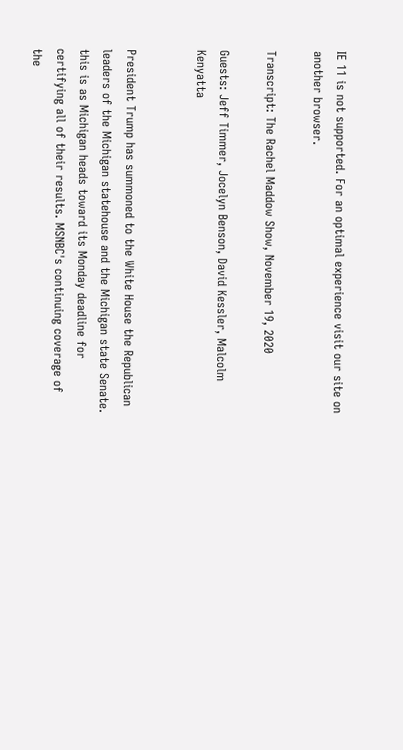IE 11 is not supported. For an optimal experience visit our site on another browser.

Transcript: The Rachel Maddow Show, November 19, 2020

Guests: Jeff Timmer, Jocelyn Benson, David Kessler, Malcolm Kenyatta


President Trump has summoned to the White House the Republican leaders of the Michigan statehouse and the Michigan state Senate. this is as Michigan heads toward its Monday deadline for certifying all of their results. MSNBC's continuing coverage of the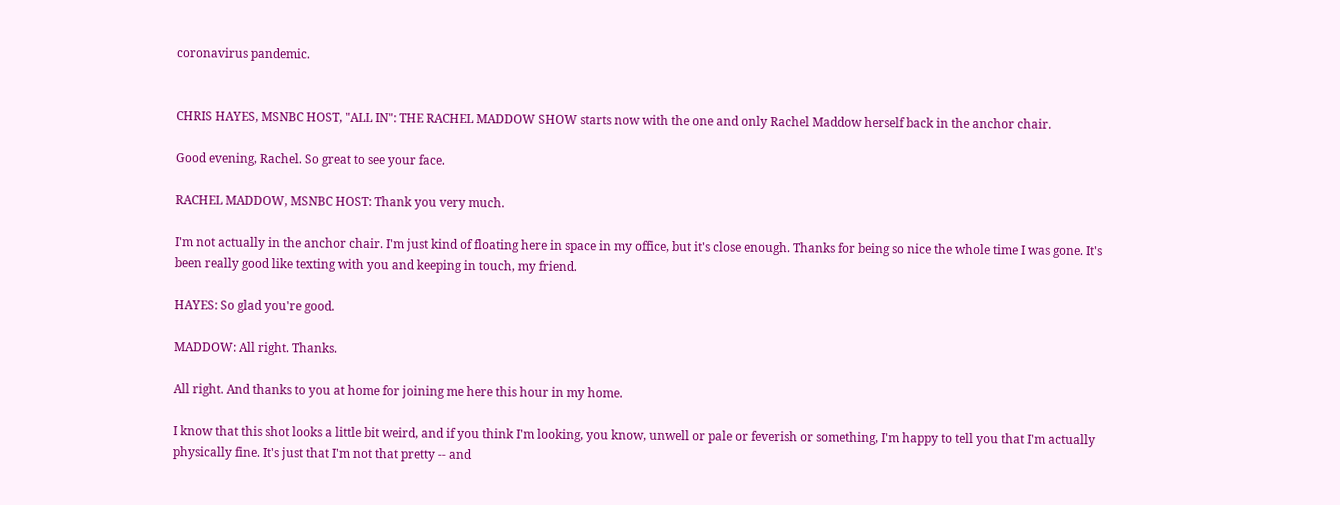coronavirus pandemic.


CHRIS HAYES, MSNBC HOST, "ALL IN": THE RACHEL MADDOW SHOW starts now with the one and only Rachel Maddow herself back in the anchor chair.

Good evening, Rachel. So great to see your face.

RACHEL MADDOW, MSNBC HOST: Thank you very much.

I'm not actually in the anchor chair. I'm just kind of floating here in space in my office, but it's close enough. Thanks for being so nice the whole time I was gone. It's been really good like texting with you and keeping in touch, my friend.

HAYES: So glad you're good.

MADDOW: All right. Thanks.

All right. And thanks to you at home for joining me here this hour in my home.

I know that this shot looks a little bit weird, and if you think I'm looking, you know, unwell or pale or feverish or something, I'm happy to tell you that I'm actually physically fine. It's just that I'm not that pretty -- and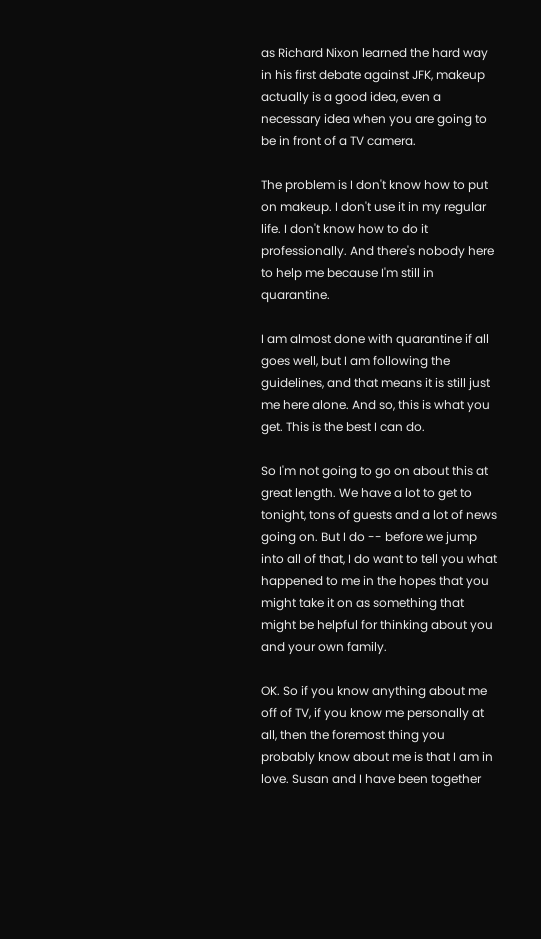as Richard Nixon learned the hard way in his first debate against JFK, makeup actually is a good idea, even a necessary idea when you are going to be in front of a TV camera.

The problem is I don't know how to put on makeup. I don't use it in my regular life. I don't know how to do it professionally. And there's nobody here to help me because I'm still in quarantine.

I am almost done with quarantine if all goes well, but I am following the guidelines, and that means it is still just me here alone. And so, this is what you get. This is the best I can do.

So I'm not going to go on about this at great length. We have a lot to get to tonight, tons of guests and a lot of news going on. But I do -- before we jump into all of that, I do want to tell you what happened to me in the hopes that you might take it on as something that might be helpful for thinking about you and your own family.

OK. So if you know anything about me off of TV, if you know me personally at all, then the foremost thing you probably know about me is that I am in love. Susan and I have been together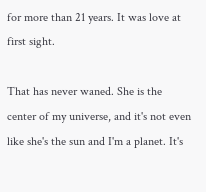for more than 21 years. It was love at first sight.

That has never waned. She is the center of my universe, and it's not even like she's the sun and I'm a planet. It's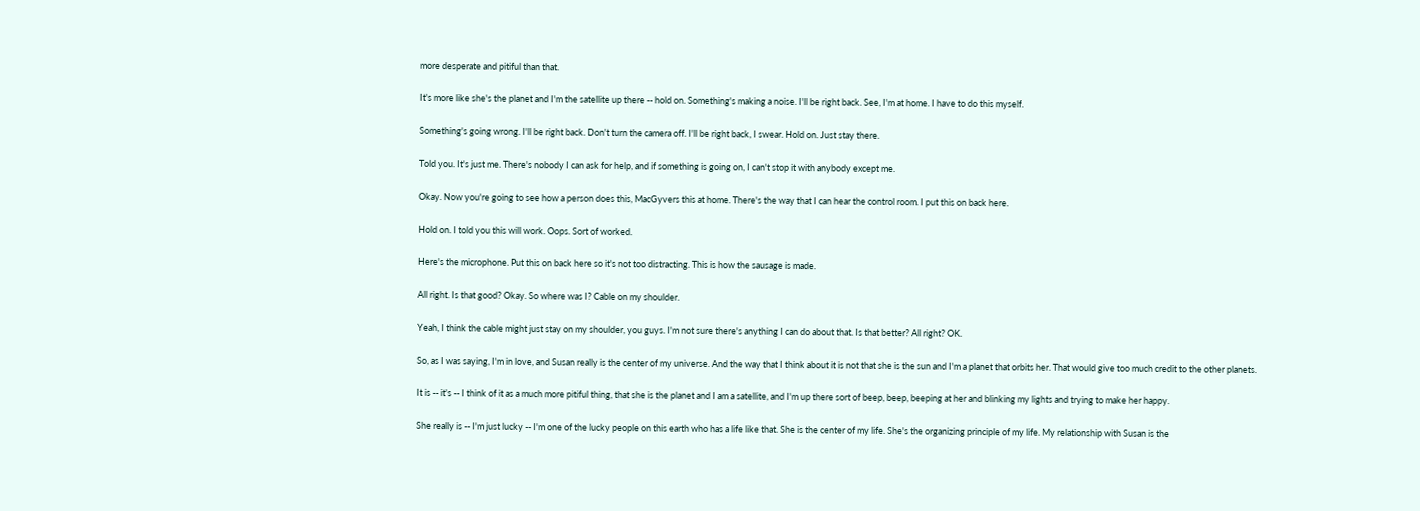more desperate and pitiful than that.

It's more like she's the planet and I'm the satellite up there -- hold on. Something's making a noise. I'll be right back. See, I'm at home. I have to do this myself.

Something's going wrong. I'll be right back. Don't turn the camera off. I'll be right back, I swear. Hold on. Just stay there.

Told you. It's just me. There's nobody I can ask for help, and if something is going on, I can't stop it with anybody except me.

Okay. Now you're going to see how a person does this, MacGyvers this at home. There's the way that I can hear the control room. I put this on back here.

Hold on. I told you this will work. Oops. Sort of worked.

Here's the microphone. Put this on back here so it's not too distracting. This is how the sausage is made.

All right. Is that good? Okay. So where was I? Cable on my shoulder.

Yeah, I think the cable might just stay on my shoulder, you guys. I'm not sure there's anything I can do about that. Is that better? All right? OK.

So, as I was saying, I'm in love, and Susan really is the center of my universe. And the way that I think about it is not that she is the sun and I'm a planet that orbits her. That would give too much credit to the other planets.

It is -- it's -- I think of it as a much more pitiful thing, that she is the planet and I am a satellite, and I'm up there sort of beep, beep, beeping at her and blinking my lights and trying to make her happy.

She really is -- I'm just lucky -- I'm one of the lucky people on this earth who has a life like that. She is the center of my life. She's the organizing principle of my life. My relationship with Susan is the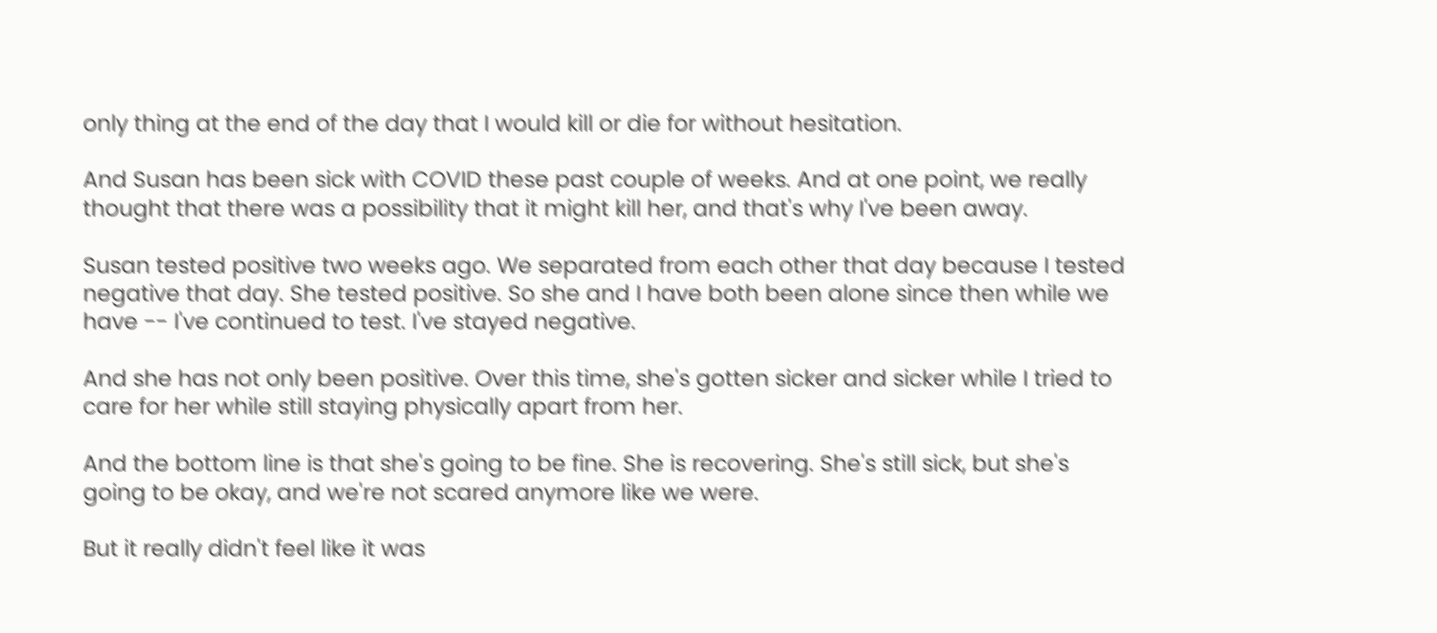only thing at the end of the day that I would kill or die for without hesitation.

And Susan has been sick with COVID these past couple of weeks. And at one point, we really thought that there was a possibility that it might kill her, and that's why I've been away.

Susan tested positive two weeks ago. We separated from each other that day because I tested negative that day. She tested positive. So she and I have both been alone since then while we have -- I've continued to test. I've stayed negative.

And she has not only been positive. Over this time, she's gotten sicker and sicker while I tried to care for her while still staying physically apart from her.

And the bottom line is that she's going to be fine. She is recovering. She's still sick, but she's going to be okay, and we're not scared anymore like we were.

But it really didn't feel like it was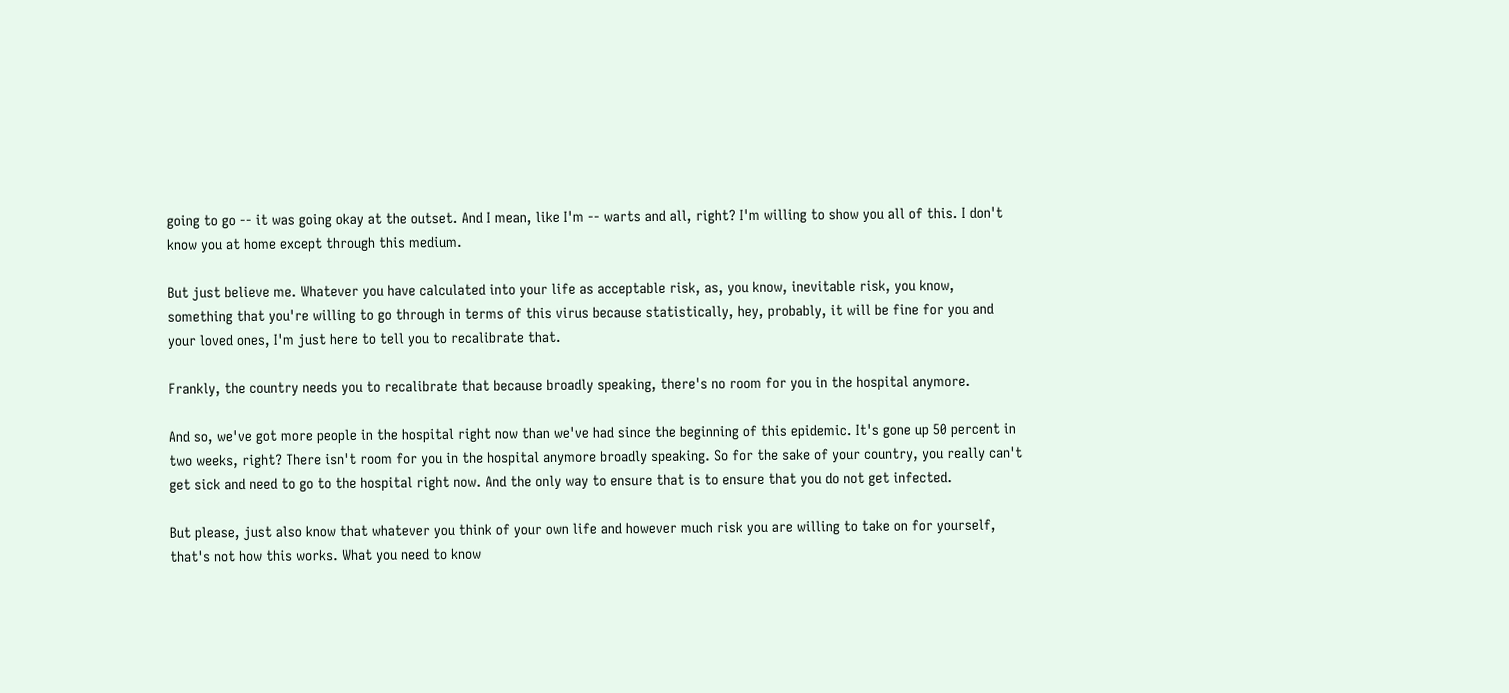going to go -- it was going okay at the outset. And I mean, like I'm -- warts and all, right? I'm willing to show you all of this. I don't know you at home except through this medium.

But just believe me. Whatever you have calculated into your life as acceptable risk, as, you know, inevitable risk, you know, something that you're willing to go through in terms of this virus because statistically, hey, probably, it will be fine for you and your loved ones, I'm just here to tell you to recalibrate that.

Frankly, the country needs you to recalibrate that because broadly speaking, there's no room for you in the hospital anymore.

And so, we've got more people in the hospital right now than we've had since the beginning of this epidemic. It's gone up 50 percent in two weeks, right? There isn't room for you in the hospital anymore broadly speaking. So for the sake of your country, you really can't get sick and need to go to the hospital right now. And the only way to ensure that is to ensure that you do not get infected.

But please, just also know that whatever you think of your own life and however much risk you are willing to take on for yourself, that's not how this works. What you need to know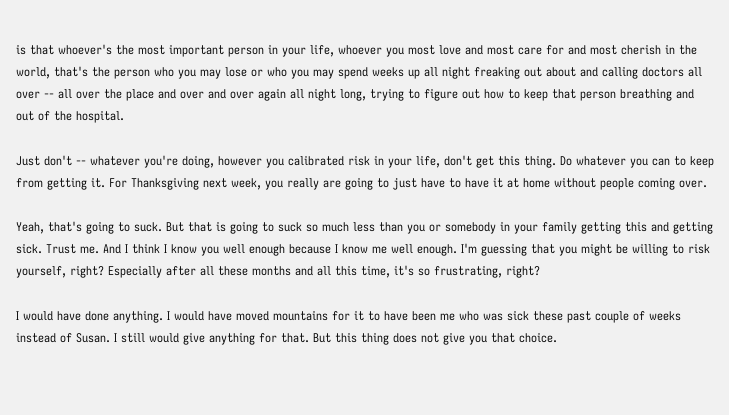is that whoever's the most important person in your life, whoever you most love and most care for and most cherish in the world, that's the person who you may lose or who you may spend weeks up all night freaking out about and calling doctors all over -- all over the place and over and over again all night long, trying to figure out how to keep that person breathing and out of the hospital.

Just don't -- whatever you're doing, however you calibrated risk in your life, don't get this thing. Do whatever you can to keep from getting it. For Thanksgiving next week, you really are going to just have to have it at home without people coming over.

Yeah, that's going to suck. But that is going to suck so much less than you or somebody in your family getting this and getting sick. Trust me. And I think I know you well enough because I know me well enough. I'm guessing that you might be willing to risk yourself, right? Especially after all these months and all this time, it's so frustrating, right?

I would have done anything. I would have moved mountains for it to have been me who was sick these past couple of weeks instead of Susan. I still would give anything for that. But this thing does not give you that choice.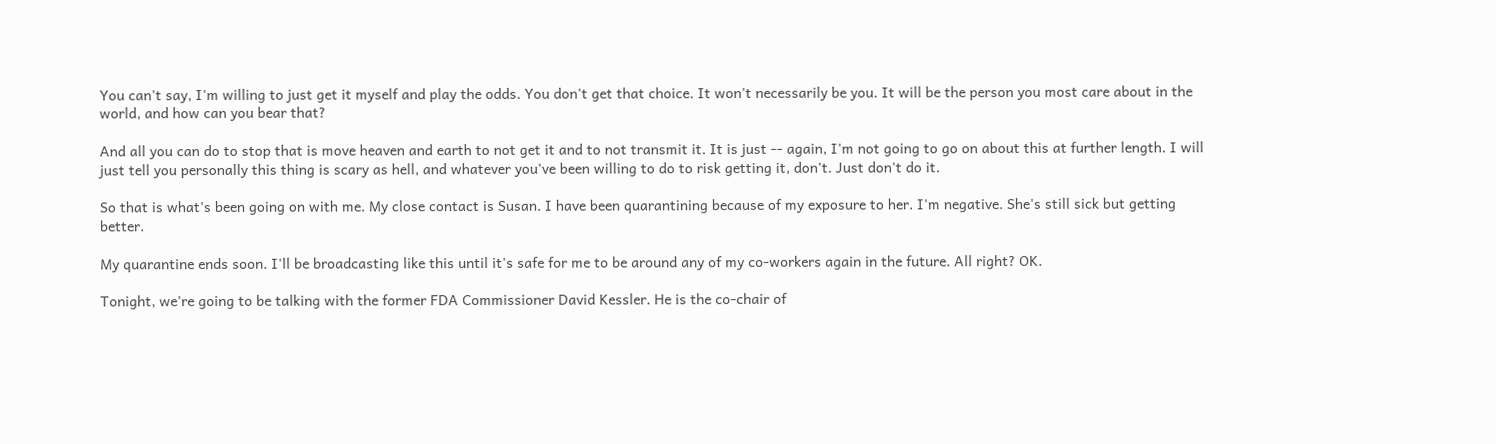You can't say, I'm willing to just get it myself and play the odds. You don't get that choice. It won't necessarily be you. It will be the person you most care about in the world, and how can you bear that?

And all you can do to stop that is move heaven and earth to not get it and to not transmit it. It is just -- again, I'm not going to go on about this at further length. I will just tell you personally this thing is scary as hell, and whatever you've been willing to do to risk getting it, don't. Just don't do it.

So that is what's been going on with me. My close contact is Susan. I have been quarantining because of my exposure to her. I'm negative. She's still sick but getting better.

My quarantine ends soon. I'll be broadcasting like this until it's safe for me to be around any of my co-workers again in the future. All right? OK.

Tonight, we're going to be talking with the former FDA Commissioner David Kessler. He is the co-chair of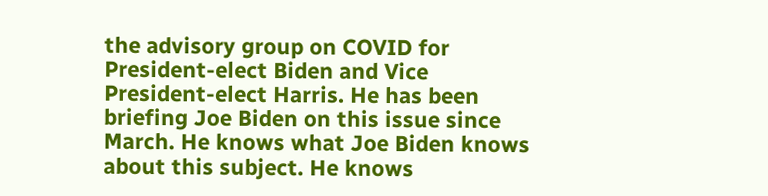the advisory group on COVID for President-elect Biden and Vice President-elect Harris. He has been briefing Joe Biden on this issue since March. He knows what Joe Biden knows about this subject. He knows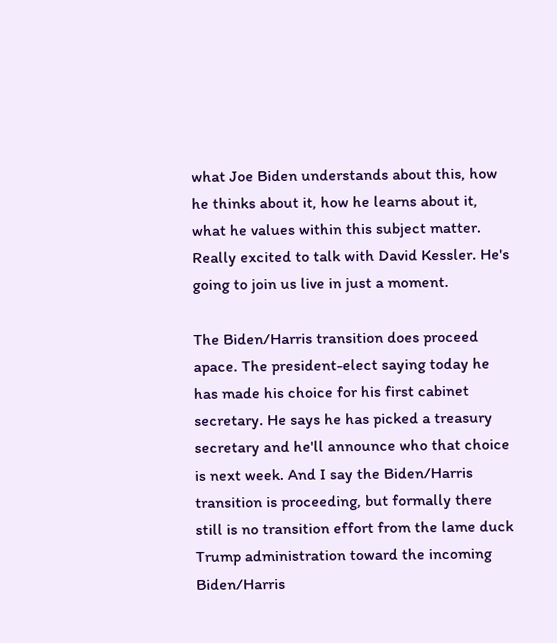what Joe Biden understands about this, how he thinks about it, how he learns about it, what he values within this subject matter. Really excited to talk with David Kessler. He's going to join us live in just a moment.

The Biden/Harris transition does proceed apace. The president-elect saying today he has made his choice for his first cabinet secretary. He says he has picked a treasury secretary and he'll announce who that choice is next week. And I say the Biden/Harris transition is proceeding, but formally there still is no transition effort from the lame duck Trump administration toward the incoming Biden/Harris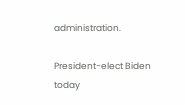administration.

President-elect Biden today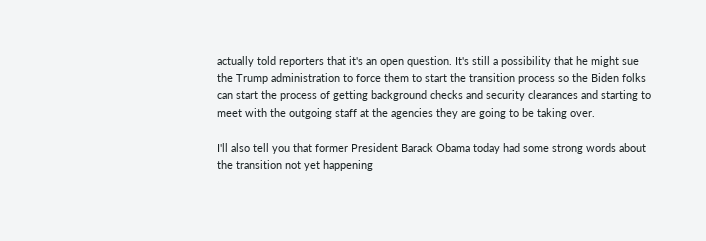actually told reporters that it's an open question. It's still a possibility that he might sue the Trump administration to force them to start the transition process so the Biden folks can start the process of getting background checks and security clearances and starting to meet with the outgoing staff at the agencies they are going to be taking over.

I'll also tell you that former President Barack Obama today had some strong words about the transition not yet happening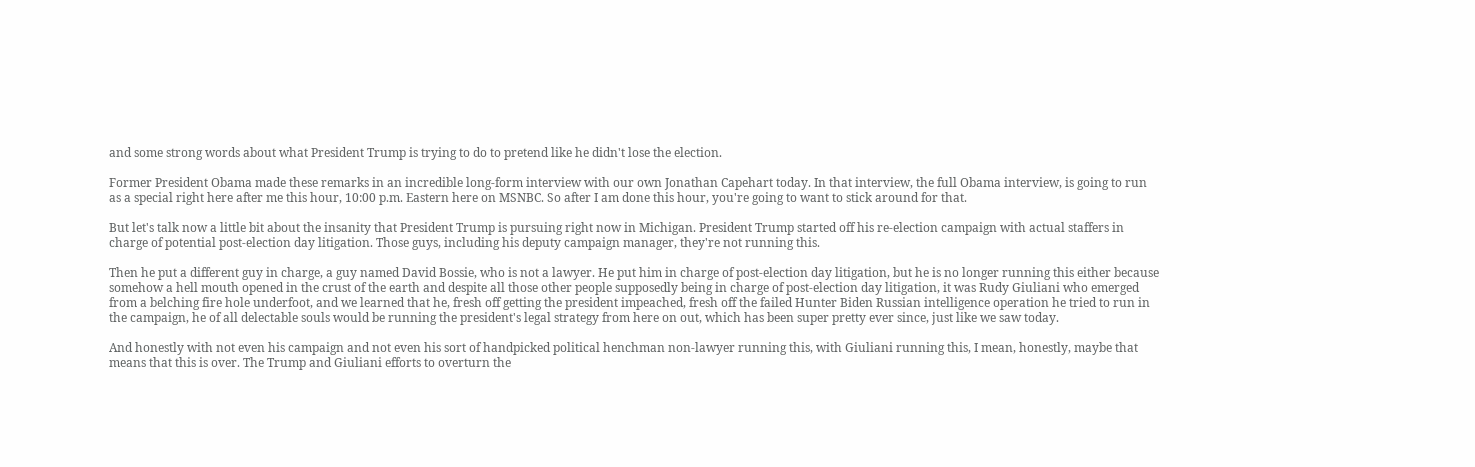and some strong words about what President Trump is trying to do to pretend like he didn't lose the election.

Former President Obama made these remarks in an incredible long-form interview with our own Jonathan Capehart today. In that interview, the full Obama interview, is going to run as a special right here after me this hour, 10:00 p.m. Eastern here on MSNBC. So after I am done this hour, you're going to want to stick around for that.

But let's talk now a little bit about the insanity that President Trump is pursuing right now in Michigan. President Trump started off his re-election campaign with actual staffers in charge of potential post-election day litigation. Those guys, including his deputy campaign manager, they're not running this.

Then he put a different guy in charge, a guy named David Bossie, who is not a lawyer. He put him in charge of post-election day litigation, but he is no longer running this either because somehow a hell mouth opened in the crust of the earth and despite all those other people supposedly being in charge of post-election day litigation, it was Rudy Giuliani who emerged from a belching fire hole underfoot, and we learned that he, fresh off getting the president impeached, fresh off the failed Hunter Biden Russian intelligence operation he tried to run in the campaign, he of all delectable souls would be running the president's legal strategy from here on out, which has been super pretty ever since, just like we saw today.

And honestly with not even his campaign and not even his sort of handpicked political henchman non-lawyer running this, with Giuliani running this, I mean, honestly, maybe that means that this is over. The Trump and Giuliani efforts to overturn the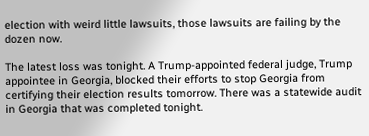election with weird little lawsuits, those lawsuits are failing by the dozen now.

The latest loss was tonight. A Trump-appointed federal judge, Trump appointee in Georgia, blocked their efforts to stop Georgia from certifying their election results tomorrow. There was a statewide audit in Georgia that was completed tonight.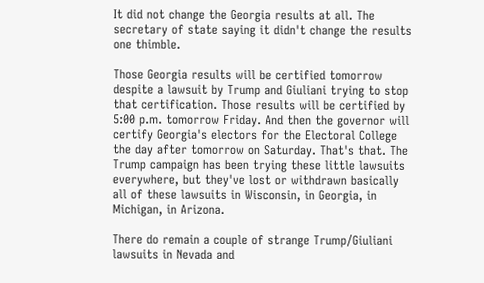It did not change the Georgia results at all. The secretary of state saying it didn't change the results one thimble.

Those Georgia results will be certified tomorrow despite a lawsuit by Trump and Giuliani trying to stop that certification. Those results will be certified by 5:00 p.m. tomorrow Friday. And then the governor will certify Georgia's electors for the Electoral College the day after tomorrow on Saturday. That's that. The Trump campaign has been trying these little lawsuits everywhere, but they've lost or withdrawn basically all of these lawsuits in Wisconsin, in Georgia, in Michigan, in Arizona.

There do remain a couple of strange Trump/Giuliani lawsuits in Nevada and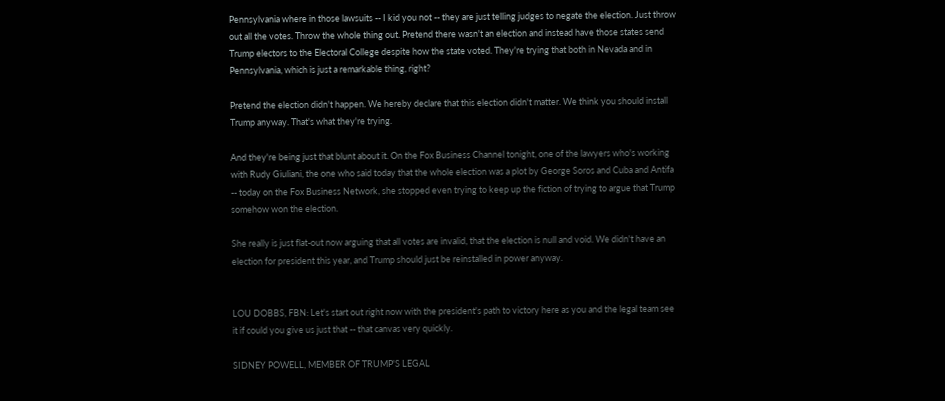Pennsylvania where in those lawsuits -- I kid you not -- they are just telling judges to negate the election. Just throw out all the votes. Throw the whole thing out. Pretend there wasn't an election and instead have those states send Trump electors to the Electoral College despite how the state voted. They're trying that both in Nevada and in Pennsylvania, which is just a remarkable thing, right?

Pretend the election didn't happen. We hereby declare that this election didn't matter. We think you should install Trump anyway. That's what they're trying.

And they're being just that blunt about it. On the Fox Business Channel tonight, one of the lawyers who's working with Rudy Giuliani, the one who said today that the whole election was a plot by George Soros and Cuba and Antifa -- today on the Fox Business Network, she stopped even trying to keep up the fiction of trying to argue that Trump somehow won the election.

She really is just flat-out now arguing that all votes are invalid, that the election is null and void. We didn't have an election for president this year, and Trump should just be reinstalled in power anyway.


LOU DOBBS, FBN: Let's start out right now with the president's path to victory here as you and the legal team see it if could you give us just that -- that canvas very quickly.

SIDNEY POWELL, MEMBER OF TRUMP'S LEGAL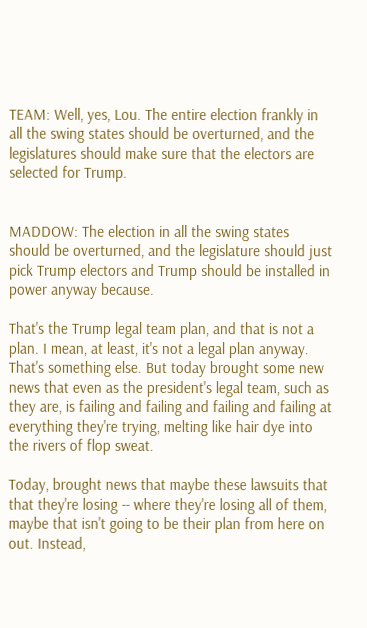TEAM: Well, yes, Lou. The entire election frankly in all the swing states should be overturned, and the legislatures should make sure that the electors are selected for Trump.


MADDOW: The election in all the swing states should be overturned, and the legislature should just pick Trump electors and Trump should be installed in power anyway because.

That's the Trump legal team plan, and that is not a plan. I mean, at least, it's not a legal plan anyway. That's something else. But today brought some new news that even as the president's legal team, such as they are, is failing and failing and failing and failing at everything they're trying, melting like hair dye into the rivers of flop sweat.

Today, brought news that maybe these lawsuits that that they're losing -- where they're losing all of them, maybe that isn't going to be their plan from here on out. Instead,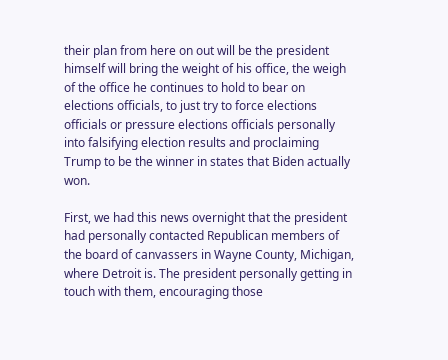their plan from here on out will be the president himself will bring the weight of his office, the weigh of the office he continues to hold to bear on elections officials, to just try to force elections officials or pressure elections officials personally into falsifying election results and proclaiming Trump to be the winner in states that Biden actually won.

First, we had this news overnight that the president had personally contacted Republican members of the board of canvassers in Wayne County, Michigan, where Detroit is. The president personally getting in touch with them, encouraging those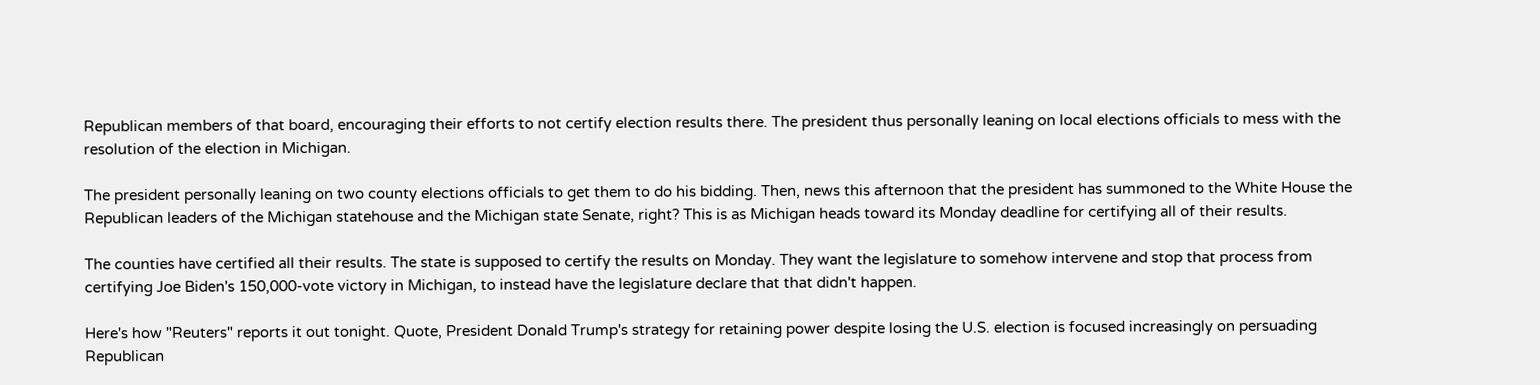Republican members of that board, encouraging their efforts to not certify election results there. The president thus personally leaning on local elections officials to mess with the resolution of the election in Michigan.

The president personally leaning on two county elections officials to get them to do his bidding. Then, news this afternoon that the president has summoned to the White House the Republican leaders of the Michigan statehouse and the Michigan state Senate, right? This is as Michigan heads toward its Monday deadline for certifying all of their results.

The counties have certified all their results. The state is supposed to certify the results on Monday. They want the legislature to somehow intervene and stop that process from certifying Joe Biden's 150,000-vote victory in Michigan, to instead have the legislature declare that that didn't happen.

Here's how "Reuters" reports it out tonight. Quote, President Donald Trump's strategy for retaining power despite losing the U.S. election is focused increasingly on persuading Republican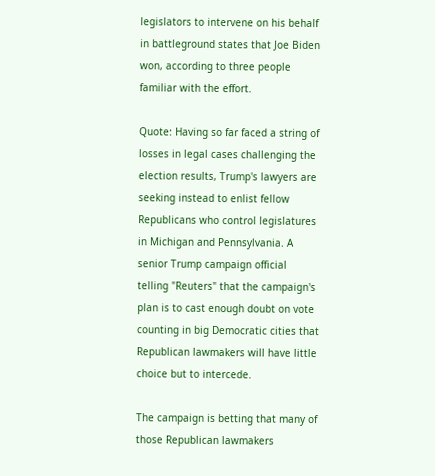legislators to intervene on his behalf in battleground states that Joe Biden won, according to three people familiar with the effort.

Quote: Having so far faced a string of losses in legal cases challenging the election results, Trump's lawyers are seeking instead to enlist fellow Republicans who control legislatures in Michigan and Pennsylvania. A senior Trump campaign official telling "Reuters" that the campaign's plan is to cast enough doubt on vote counting in big Democratic cities that Republican lawmakers will have little choice but to intercede.

The campaign is betting that many of those Republican lawmakers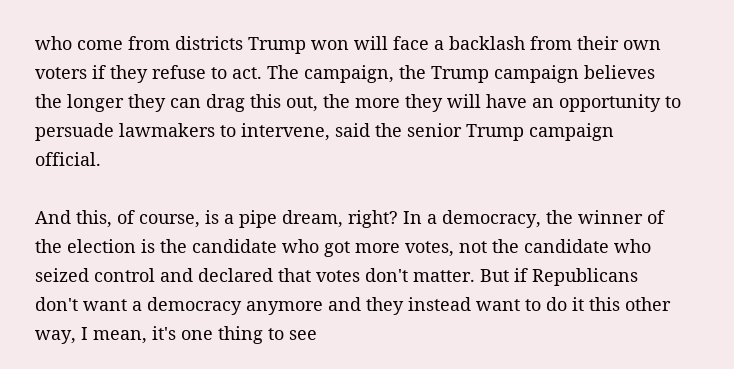who come from districts Trump won will face a backlash from their own voters if they refuse to act. The campaign, the Trump campaign believes the longer they can drag this out, the more they will have an opportunity to persuade lawmakers to intervene, said the senior Trump campaign official.

And this, of course, is a pipe dream, right? In a democracy, the winner of the election is the candidate who got more votes, not the candidate who seized control and declared that votes don't matter. But if Republicans don't want a democracy anymore and they instead want to do it this other way, I mean, it's one thing to see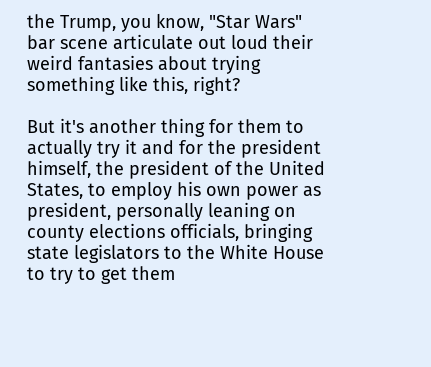the Trump, you know, "Star Wars" bar scene articulate out loud their weird fantasies about trying something like this, right?

But it's another thing for them to actually try it and for the president himself, the president of the United States, to employ his own power as president, personally leaning on county elections officials, bringing state legislators to the White House to try to get them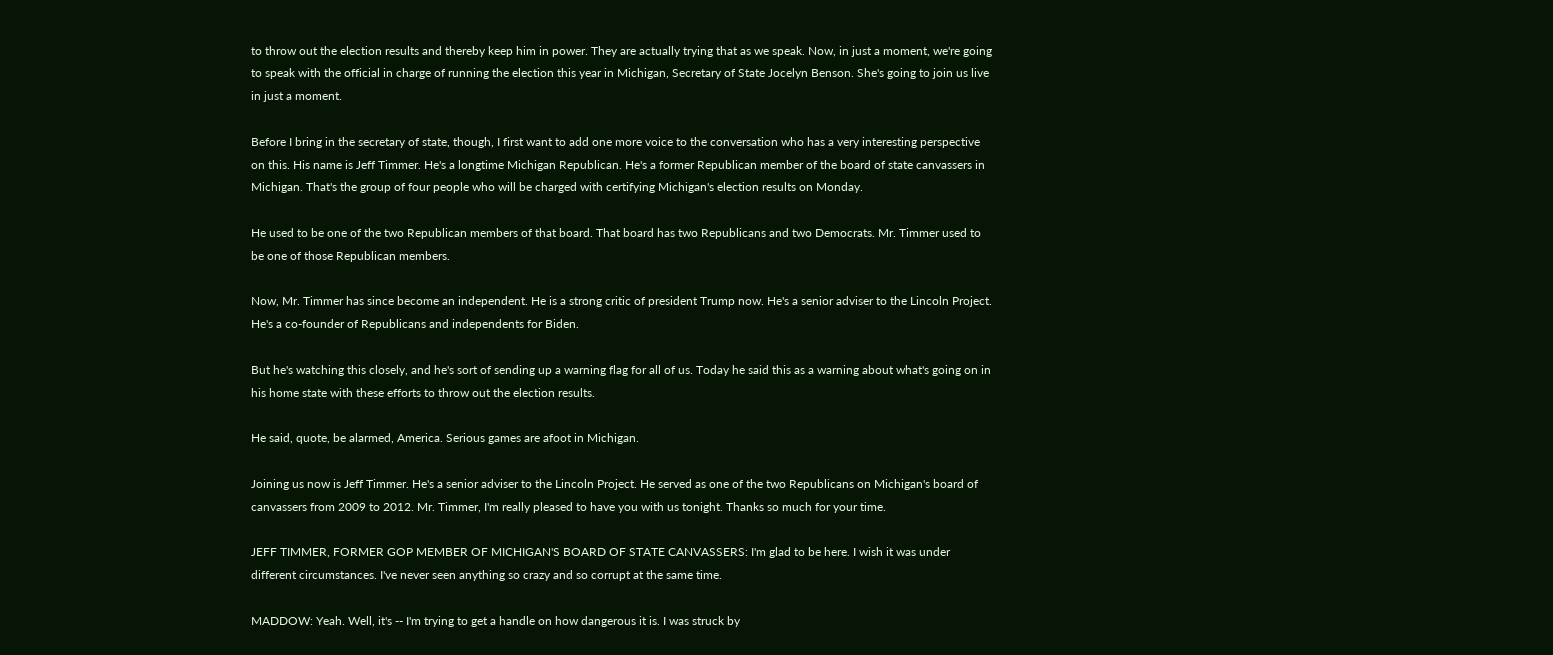to throw out the election results and thereby keep him in power. They are actually trying that as we speak. Now, in just a moment, we're going to speak with the official in charge of running the election this year in Michigan, Secretary of State Jocelyn Benson. She's going to join us live in just a moment.

Before I bring in the secretary of state, though, I first want to add one more voice to the conversation who has a very interesting perspective on this. His name is Jeff Timmer. He's a longtime Michigan Republican. He's a former Republican member of the board of state canvassers in Michigan. That's the group of four people who will be charged with certifying Michigan's election results on Monday.

He used to be one of the two Republican members of that board. That board has two Republicans and two Democrats. Mr. Timmer used to be one of those Republican members.

Now, Mr. Timmer has since become an independent. He is a strong critic of president Trump now. He's a senior adviser to the Lincoln Project. He's a co-founder of Republicans and independents for Biden.

But he's watching this closely, and he's sort of sending up a warning flag for all of us. Today he said this as a warning about what's going on in his home state with these efforts to throw out the election results.

He said, quote, be alarmed, America. Serious games are afoot in Michigan.

Joining us now is Jeff Timmer. He's a senior adviser to the Lincoln Project. He served as one of the two Republicans on Michigan's board of canvassers from 2009 to 2012. Mr. Timmer, I'm really pleased to have you with us tonight. Thanks so much for your time.

JEFF TIMMER, FORMER GOP MEMBER OF MICHIGAN'S BOARD OF STATE CANVASSERS: I'm glad to be here. I wish it was under different circumstances. I've never seen anything so crazy and so corrupt at the same time.

MADDOW: Yeah. Well, it's -- I'm trying to get a handle on how dangerous it is. I was struck by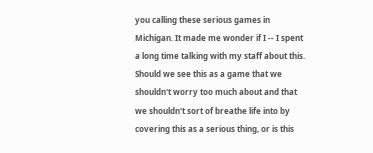you calling these serious games in Michigan. It made me wonder if I -- I spent a long time talking with my staff about this. Should we see this as a game that we shouldn't worry too much about and that we shouldn't sort of breathe life into by covering this as a serious thing, or is this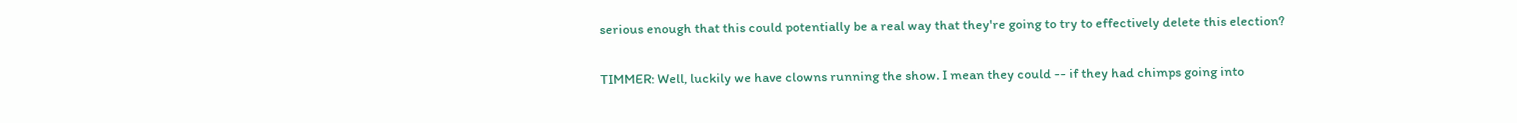serious enough that this could potentially be a real way that they're going to try to effectively delete this election?

TIMMER: Well, luckily we have clowns running the show. I mean they could -- if they had chimps going into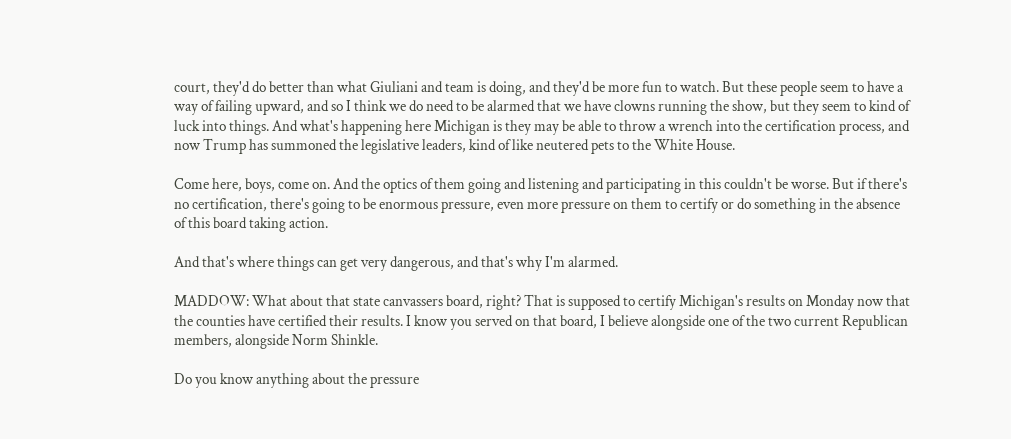court, they'd do better than what Giuliani and team is doing, and they'd be more fun to watch. But these people seem to have a way of failing upward, and so I think we do need to be alarmed that we have clowns running the show, but they seem to kind of luck into things. And what's happening here Michigan is they may be able to throw a wrench into the certification process, and now Trump has summoned the legislative leaders, kind of like neutered pets to the White House.

Come here, boys, come on. And the optics of them going and listening and participating in this couldn't be worse. But if there's no certification, there's going to be enormous pressure, even more pressure on them to certify or do something in the absence of this board taking action.

And that's where things can get very dangerous, and that's why I'm alarmed.

MADDOW: What about that state canvassers board, right? That is supposed to certify Michigan's results on Monday now that the counties have certified their results. I know you served on that board, I believe alongside one of the two current Republican members, alongside Norm Shinkle.

Do you know anything about the pressure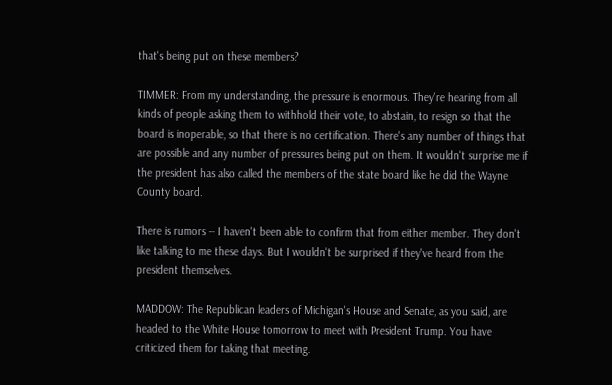that's being put on these members?

TIMMER: From my understanding, the pressure is enormous. They're hearing from all kinds of people asking them to withhold their vote, to abstain, to resign so that the board is inoperable, so that there is no certification. There's any number of things that are possible and any number of pressures being put on them. It wouldn't surprise me if the president has also called the members of the state board like he did the Wayne County board.

There is rumors -- I haven't been able to confirm that from either member. They don't like talking to me these days. But I wouldn't be surprised if they've heard from the president themselves.

MADDOW: The Republican leaders of Michigan's House and Senate, as you said, are headed to the White House tomorrow to meet with President Trump. You have criticized them for taking that meeting.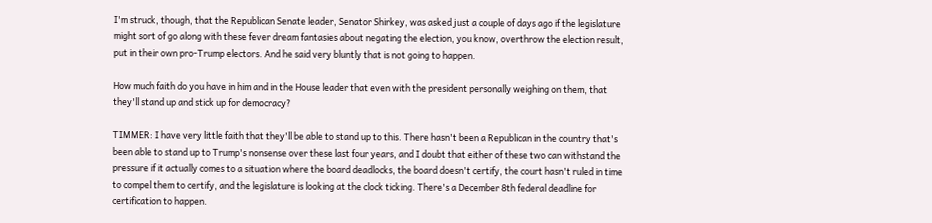I'm struck, though, that the Republican Senate leader, Senator Shirkey, was asked just a couple of days ago if the legislature might sort of go along with these fever dream fantasies about negating the election, you know, overthrow the election result, put in their own pro-Trump electors. And he said very bluntly that is not going to happen.

How much faith do you have in him and in the House leader that even with the president personally weighing on them, that they'll stand up and stick up for democracy?

TIMMER: I have very little faith that they'll be able to stand up to this. There hasn't been a Republican in the country that's been able to stand up to Trump's nonsense over these last four years, and I doubt that either of these two can withstand the pressure if it actually comes to a situation where the board deadlocks, the board doesn't certify, the court hasn't ruled in time to compel them to certify, and the legislature is looking at the clock ticking. There's a December 8th federal deadline for certification to happen.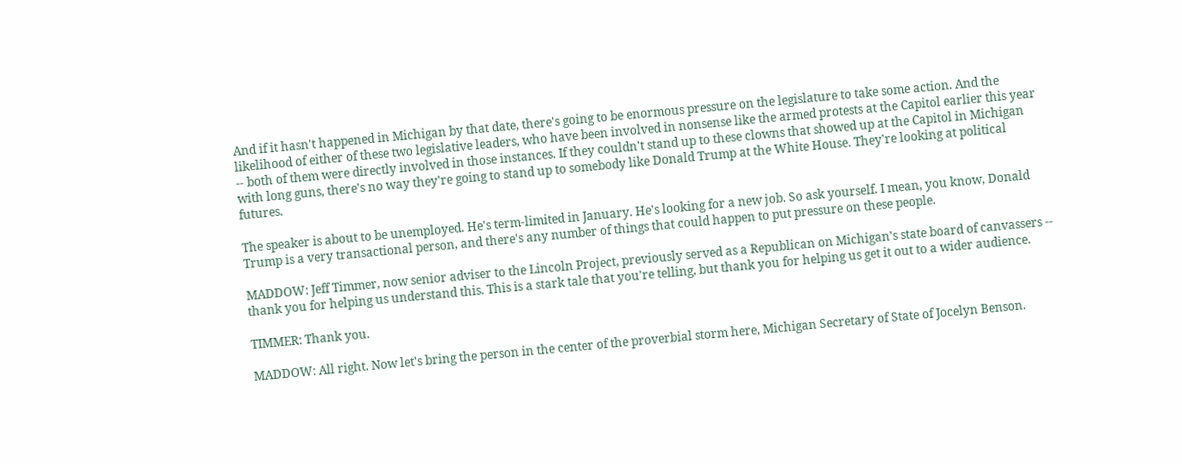And if it hasn't happened in Michigan by that date, there's going to be enormous pressure on the legislature to take some action. And the likelihood of either of these two legislative leaders, who have been involved in nonsense like the armed protests at the Capitol earlier this year -- both of them were directly involved in those instances. If they couldn't stand up to these clowns that showed up at the Capitol in Michigan with long guns, there's no way they're going to stand up to somebody like Donald Trump at the White House. They're looking at political futures.

The speaker is about to be unemployed. He's term-limited in January. He's looking for a new job. So ask yourself. I mean, you know, Donald Trump is a very transactional person, and there's any number of things that could happen to put pressure on these people.

MADDOW: Jeff Timmer, now senior adviser to the Lincoln Project, previously served as a Republican on Michigan's state board of canvassers -- thank you for helping us understand this. This is a stark tale that you're telling, but thank you for helping us get it out to a wider audience.

TIMMER: Thank you.

MADDOW: All right. Now let's bring the person in the center of the proverbial storm here, Michigan Secretary of State of Jocelyn Benson.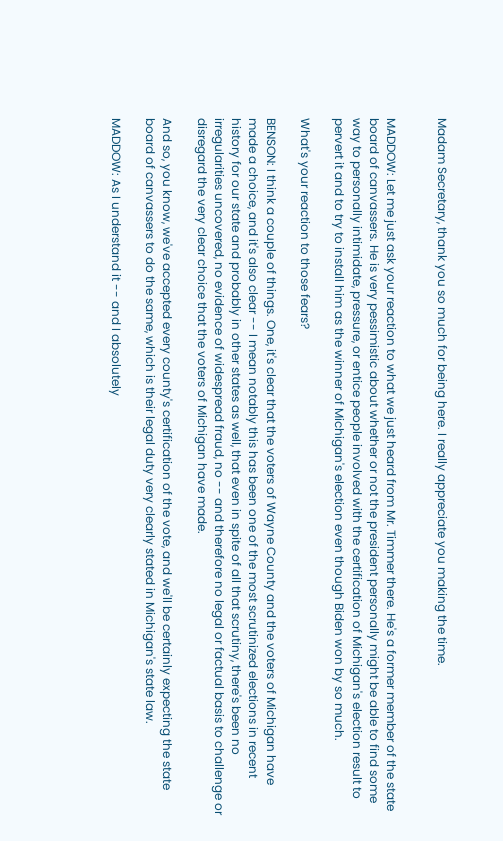Madam Secretary, thank you so much for being here. I really appreciate you making the time.


MADDOW: Let me just ask your reaction to what we just heard from Mr. Timmer there. He's a former member of the state board of canvassers. He is very pessimistic about whether or not the president personally might be able to find some way to personally intimidate, pressure, or entice people involved with the certification of Michigan's election result to pervert it and to try to install him as the winner of Michigan's election even though Biden won by so much.

What's your reaction to those fears?

BENSON: I think a couple of things. One, it's clear that the voters of Wayne County and the voters of Michigan have made a choice, and it's also clear -- I mean notably this has been one of the most scrutinized elections in recent history for our state and probably in other states as well, that even in spite of all that scrutiny, there's been no irregularities uncovered, no evidence of widespread fraud, no -- and therefore no legal or factual basis to challenge or disregard the very clear choice that the voters of Michigan have made.

And so, you know, we've accepted every county's certification of the vote, and we'll be certainly expecting the state board of canvassers to do the same, which is their legal duty very clearly stated in Michigan's state law.

MADDOW: As I understand it -- and I absolutely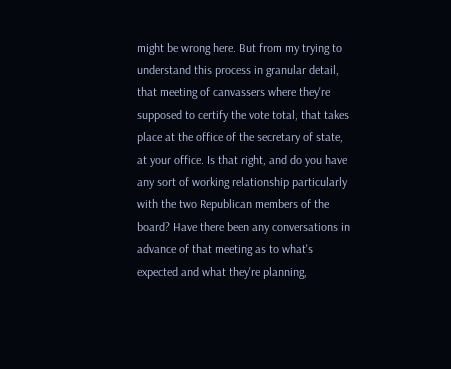might be wrong here. But from my trying to understand this process in granular detail, that meeting of canvassers where they're supposed to certify the vote total, that takes place at the office of the secretary of state, at your office. Is that right, and do you have any sort of working relationship particularly with the two Republican members of the board? Have there been any conversations in advance of that meeting as to what's expected and what they're planning,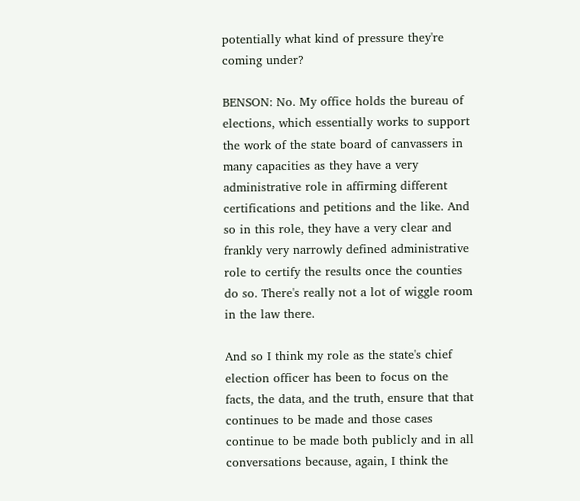potentially what kind of pressure they're coming under?

BENSON: No. My office holds the bureau of elections, which essentially works to support the work of the state board of canvassers in many capacities as they have a very administrative role in affirming different certifications and petitions and the like. And so in this role, they have a very clear and frankly very narrowly defined administrative role to certify the results once the counties do so. There's really not a lot of wiggle room in the law there.

And so I think my role as the state's chief election officer has been to focus on the facts, the data, and the truth, ensure that that continues to be made and those cases continue to be made both publicly and in all conversations because, again, I think the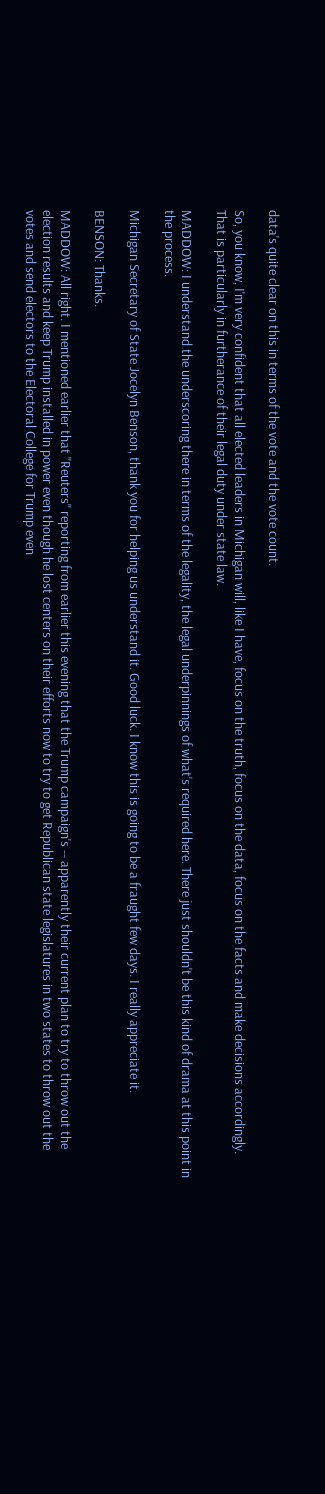data's quite clear on this in terms of the vote and the vote count.

So, you know, I'm very confident that all elected leaders in Michigan will, like I have, focus on the truth, focus on the data, focus on the facts and make decisions accordingly. That is particularly in furtherance of their legal duty under state law.

MADDOW: I understand the underscoring there in terms of the legality, the legal underpinnings of what's required here. There just shouldn't be this kind of drama at this point in the process.

Michigan Secretary of State Jocelyn Benson, thank you for helping us understand it. Good luck. I know this is going to be a fraught few days. I really appreciate it.

BENSON: Thanks.

MADDOW: All right. I mentioned earlier that "Reuters" reporting from earlier this evening that the Trump campaign's -- apparently their current plan to try to throw out the election results and keep Trump installed in power even though he lost centers on their efforts now to try to get Republican state legislatures in two states to throw out the votes and send electors to the Electoral College for Trump even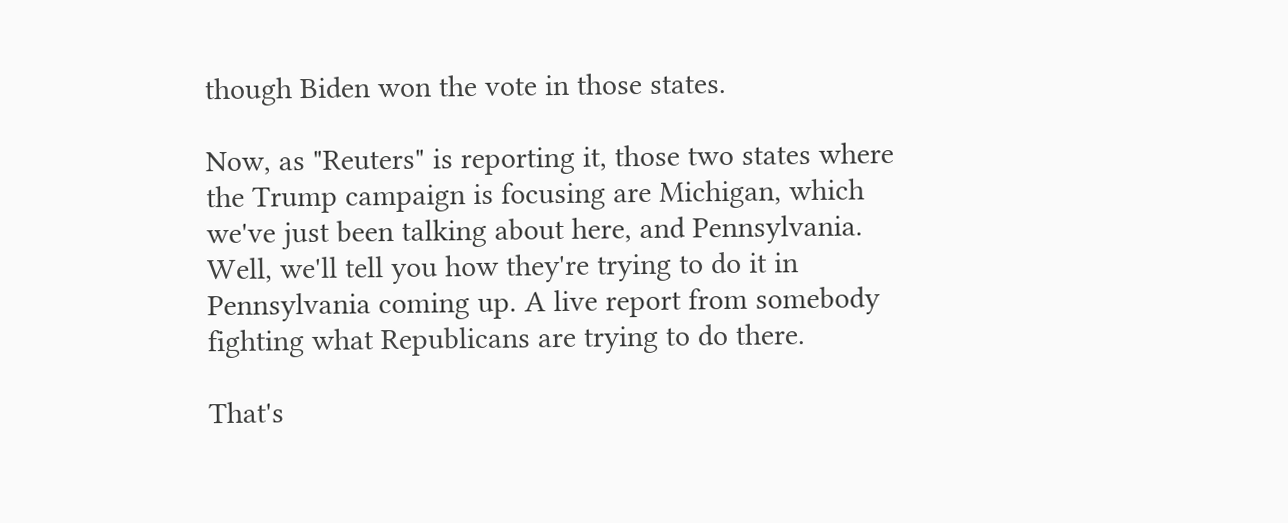though Biden won the vote in those states.

Now, as "Reuters" is reporting it, those two states where the Trump campaign is focusing are Michigan, which we've just been talking about here, and Pennsylvania. Well, we'll tell you how they're trying to do it in Pennsylvania coming up. A live report from somebody fighting what Republicans are trying to do there.

That's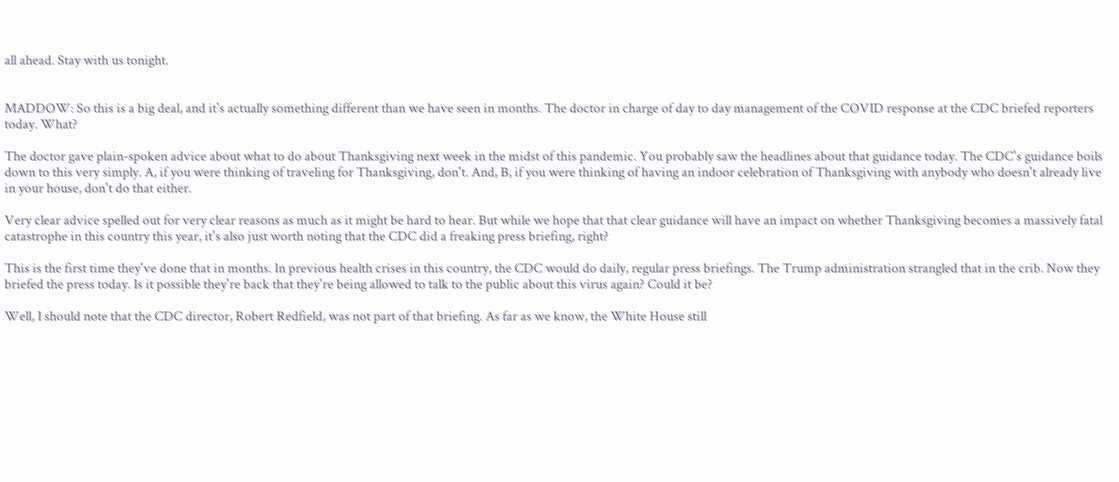all ahead. Stay with us tonight.


MADDOW: So this is a big deal, and it's actually something different than we have seen in months. The doctor in charge of day to day management of the COVID response at the CDC briefed reporters today. What?

The doctor gave plain-spoken advice about what to do about Thanksgiving next week in the midst of this pandemic. You probably saw the headlines about that guidance today. The CDC's guidance boils down to this very simply. A, if you were thinking of traveling for Thanksgiving, don't. And, B, if you were thinking of having an indoor celebration of Thanksgiving with anybody who doesn't already live in your house, don't do that either.

Very clear advice spelled out for very clear reasons as much as it might be hard to hear. But while we hope that that clear guidance will have an impact on whether Thanksgiving becomes a massively fatal catastrophe in this country this year, it's also just worth noting that the CDC did a freaking press briefing, right?

This is the first time they've done that in months. In previous health crises in this country, the CDC would do daily, regular press briefings. The Trump administration strangled that in the crib. Now they briefed the press today. Is it possible they're back that they're being allowed to talk to the public about this virus again? Could it be?

Well, I should note that the CDC director, Robert Redfield, was not part of that briefing. As far as we know, the White House still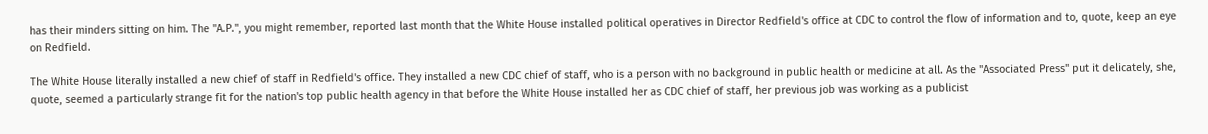has their minders sitting on him. The "A.P.", you might remember, reported last month that the White House installed political operatives in Director Redfield's office at CDC to control the flow of information and to, quote, keep an eye on Redfield.

The White House literally installed a new chief of staff in Redfield's office. They installed a new CDC chief of staff, who is a person with no background in public health or medicine at all. As the "Associated Press" put it delicately, she, quote, seemed a particularly strange fit for the nation's top public health agency in that before the White House installed her as CDC chief of staff, her previous job was working as a publicist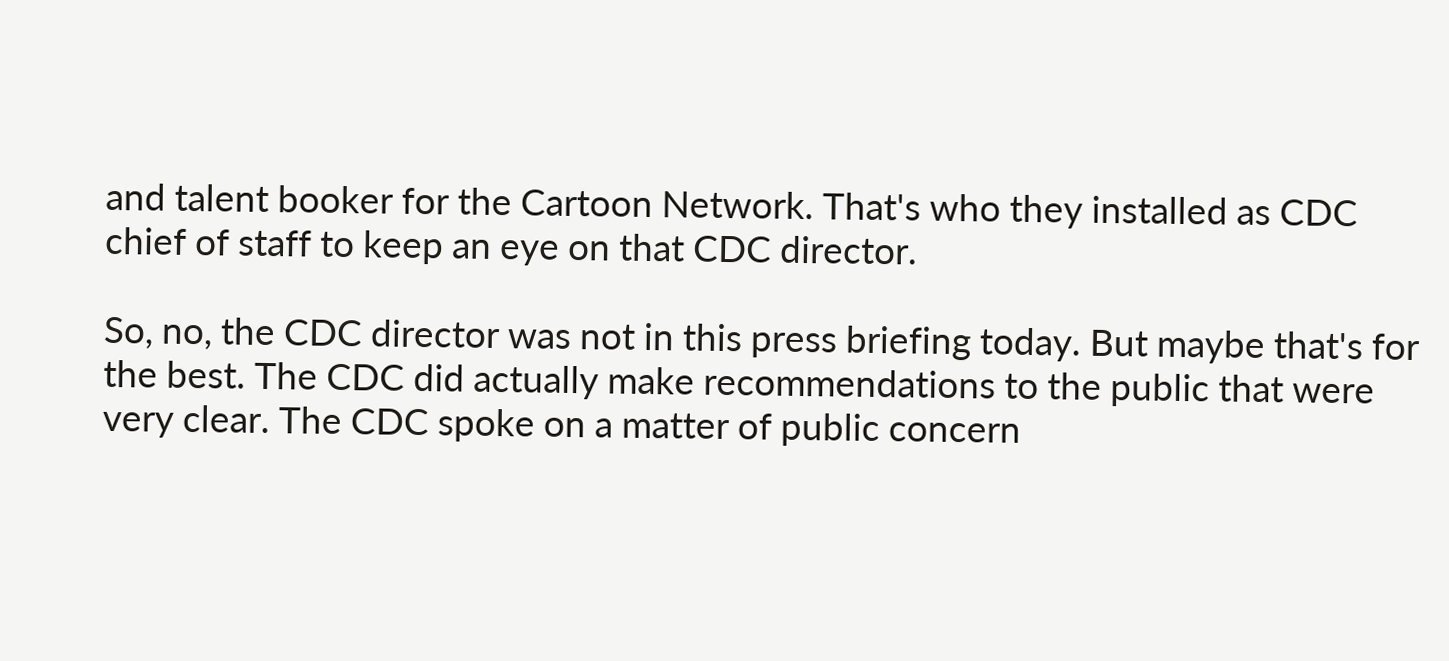and talent booker for the Cartoon Network. That's who they installed as CDC chief of staff to keep an eye on that CDC director.

So, no, the CDC director was not in this press briefing today. But maybe that's for the best. The CDC did actually make recommendations to the public that were very clear. The CDC spoke on a matter of public concern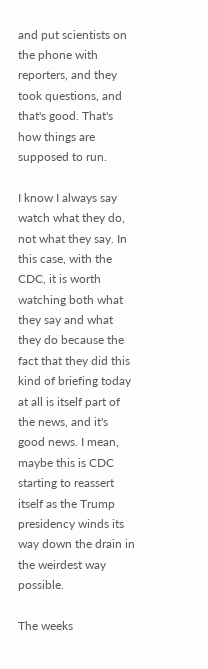and put scientists on the phone with reporters, and they took questions, and that's good. That's how things are supposed to run.

I know I always say watch what they do, not what they say. In this case, with the CDC, it is worth watching both what they say and what they do because the fact that they did this kind of briefing today at all is itself part of the news, and it's good news. I mean, maybe this is CDC starting to reassert itself as the Trump presidency winds its way down the drain in the weirdest way possible.

The weeks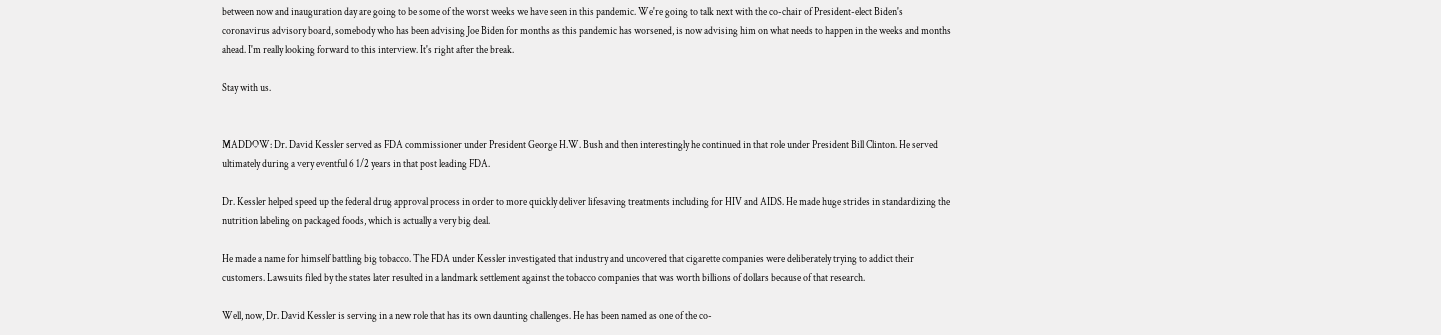between now and inauguration day are going to be some of the worst weeks we have seen in this pandemic. We're going to talk next with the co-chair of President-elect Biden's coronavirus advisory board, somebody who has been advising Joe Biden for months as this pandemic has worsened, is now advising him on what needs to happen in the weeks and months ahead. I'm really looking forward to this interview. It's right after the break.

Stay with us.


MADDOW: Dr. David Kessler served as FDA commissioner under President George H.W. Bush and then interestingly he continued in that role under President Bill Clinton. He served ultimately during a very eventful 6 1/2 years in that post leading FDA.

Dr. Kessler helped speed up the federal drug approval process in order to more quickly deliver lifesaving treatments including for HIV and AIDS. He made huge strides in standardizing the nutrition labeling on packaged foods, which is actually a very big deal.

He made a name for himself battling big tobacco. The FDA under Kessler investigated that industry and uncovered that cigarette companies were deliberately trying to addict their customers. Lawsuits filed by the states later resulted in a landmark settlement against the tobacco companies that was worth billions of dollars because of that research.

Well, now, Dr. David Kessler is serving in a new role that has its own daunting challenges. He has been named as one of the co-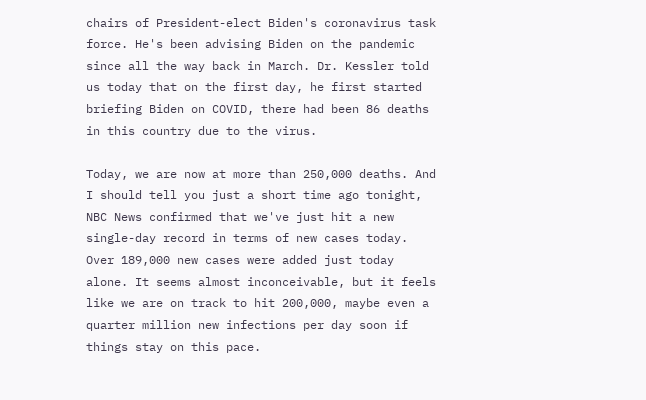chairs of President-elect Biden's coronavirus task force. He's been advising Biden on the pandemic since all the way back in March. Dr. Kessler told us today that on the first day, he first started briefing Biden on COVID, there had been 86 deaths in this country due to the virus.

Today, we are now at more than 250,000 deaths. And I should tell you just a short time ago tonight, NBC News confirmed that we've just hit a new single-day record in terms of new cases today. Over 189,000 new cases were added just today alone. It seems almost inconceivable, but it feels like we are on track to hit 200,000, maybe even a quarter million new infections per day soon if things stay on this pace.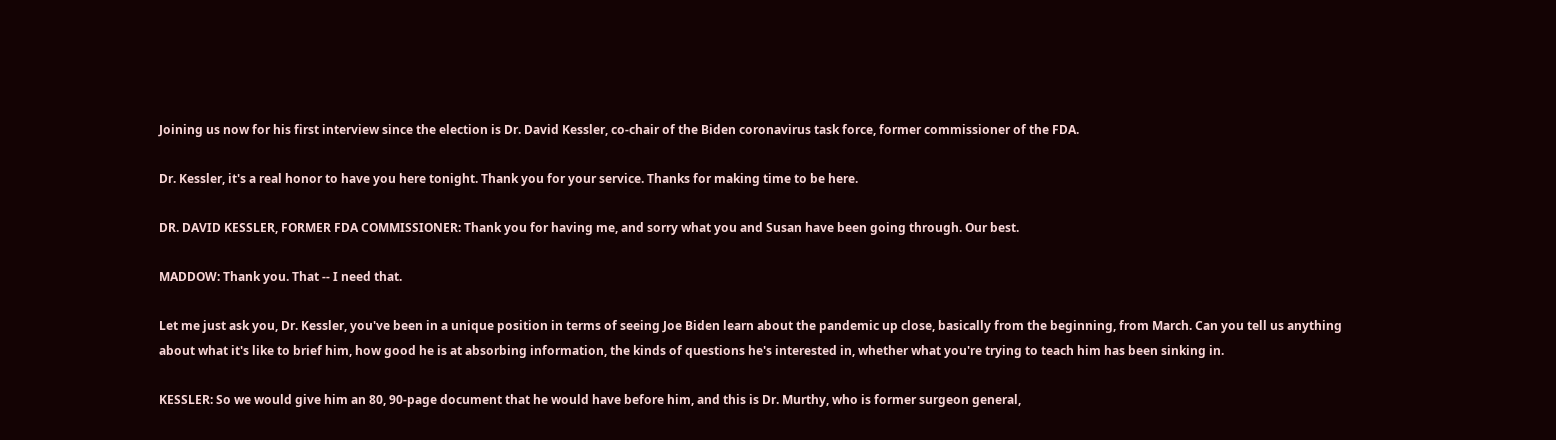Joining us now for his first interview since the election is Dr. David Kessler, co-chair of the Biden coronavirus task force, former commissioner of the FDA.

Dr. Kessler, it's a real honor to have you here tonight. Thank you for your service. Thanks for making time to be here.

DR. DAVID KESSLER, FORMER FDA COMMISSIONER: Thank you for having me, and sorry what you and Susan have been going through. Our best.

MADDOW: Thank you. That -- I need that.

Let me just ask you, Dr. Kessler, you've been in a unique position in terms of seeing Joe Biden learn about the pandemic up close, basically from the beginning, from March. Can you tell us anything about what it's like to brief him, how good he is at absorbing information, the kinds of questions he's interested in, whether what you're trying to teach him has been sinking in.

KESSLER: So we would give him an 80, 90-page document that he would have before him, and this is Dr. Murthy, who is former surgeon general,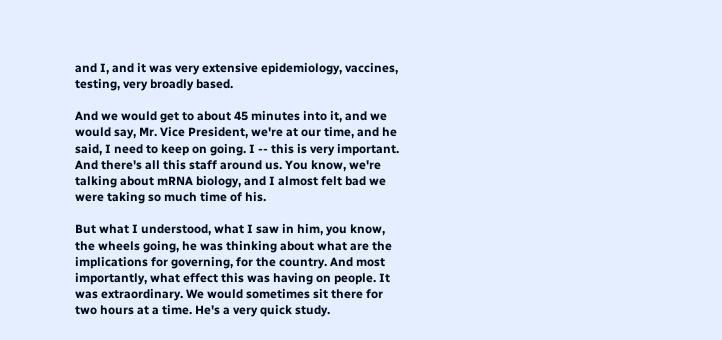and I, and it was very extensive epidemiology, vaccines, testing, very broadly based.

And we would get to about 45 minutes into it, and we would say, Mr. Vice President, we're at our time, and he said, I need to keep on going. I -- this is very important. And there's all this staff around us. You know, we're talking about mRNA biology, and I almost felt bad we were taking so much time of his.

But what I understood, what I saw in him, you know, the wheels going, he was thinking about what are the implications for governing, for the country. And most importantly, what effect this was having on people. It was extraordinary. We would sometimes sit there for two hours at a time. He's a very quick study.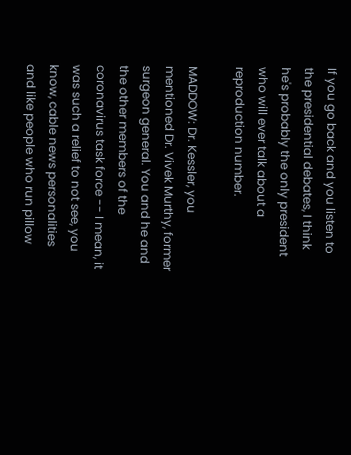If you go back and you listen to the presidential debates, I think he's probably the only president who will ever talk about a reproduction number.

MADDOW: Dr. Kessler, you mentioned Dr. Vivek Murthy, former surgeon general. You and he and the other members of the coronavirus task force -- I mean, it was such a relief to not see, you know, cable news personalities and like people who run pillow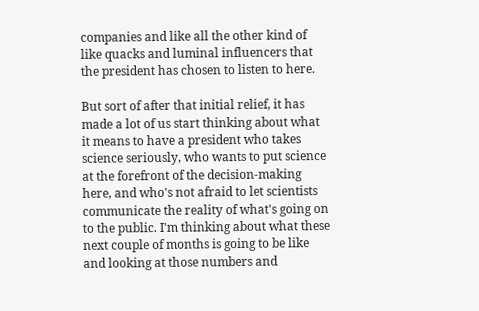companies and like all the other kind of like quacks and luminal influencers that the president has chosen to listen to here.

But sort of after that initial relief, it has made a lot of us start thinking about what it means to have a president who takes science seriously, who wants to put science at the forefront of the decision-making here, and who's not afraid to let scientists communicate the reality of what's going on to the public. I'm thinking about what these next couple of months is going to be like and looking at those numbers and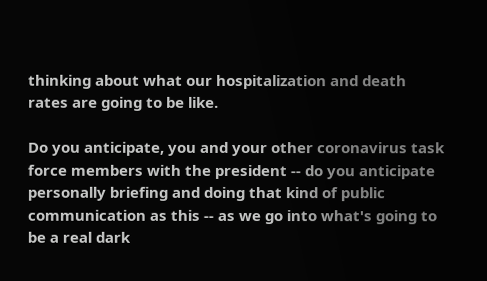thinking about what our hospitalization and death rates are going to be like.

Do you anticipate, you and your other coronavirus task force members with the president -- do you anticipate personally briefing and doing that kind of public communication as this -- as we go into what's going to be a real dark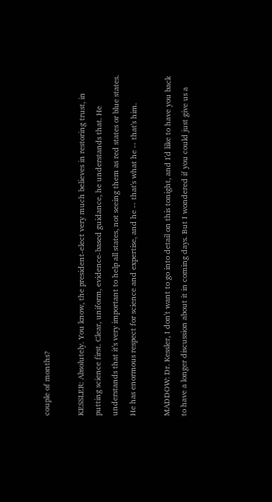couple of months?

KESSLER: Absolutely. You know, the president-elect very much believes in restoring trust, in putting science first. Clear, uniform, evidence-based guidance, he understands that. He understands that it's very important to help all states, not seeing them as red states or blue states. He has enormous respect for science and expertise, and he -- that's what he -- that's him.

MADDOW: Dr. Kessler, I don't want to go into detail on this tonight, and I'd like to have you back to have a longer discussion about it in coming days. But I wondered if you could just give us a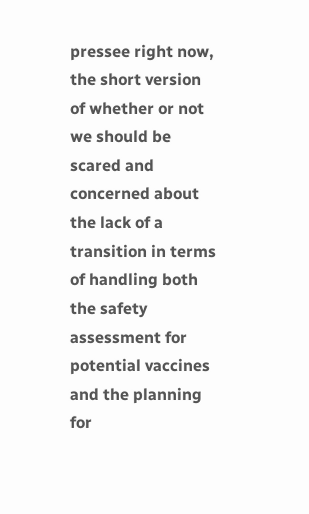pressee right now, the short version of whether or not we should be scared and concerned about the lack of a transition in terms of handling both the safety assessment for potential vaccines and the planning for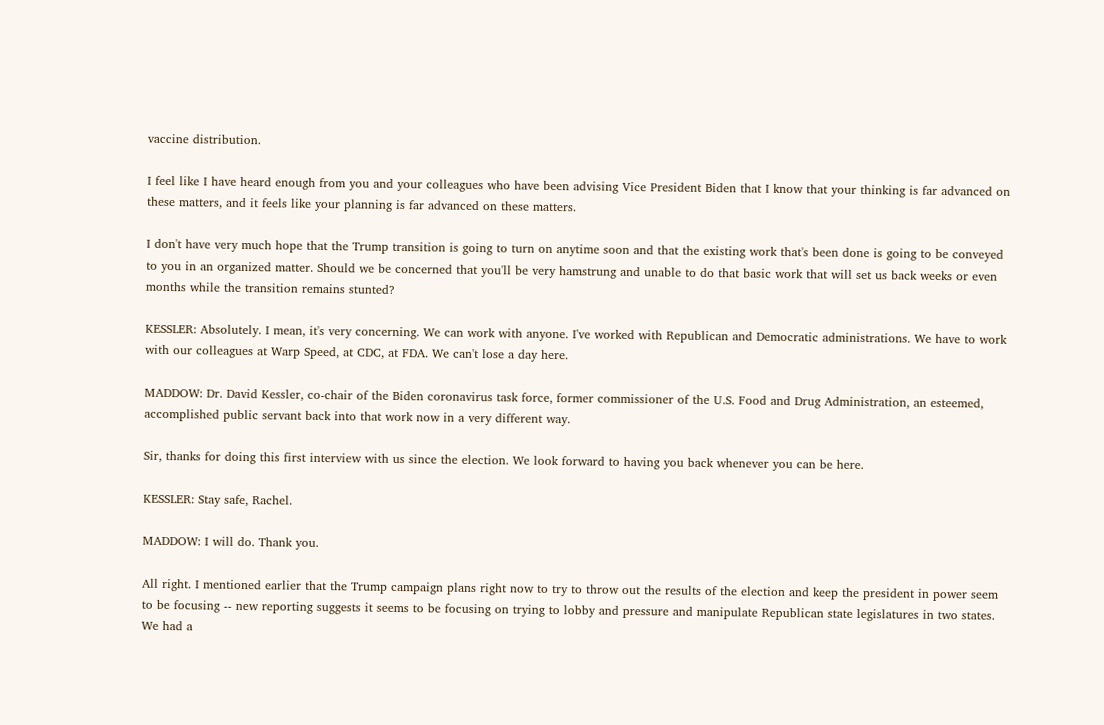vaccine distribution.

I feel like I have heard enough from you and your colleagues who have been advising Vice President Biden that I know that your thinking is far advanced on these matters, and it feels like your planning is far advanced on these matters.

I don't have very much hope that the Trump transition is going to turn on anytime soon and that the existing work that's been done is going to be conveyed to you in an organized matter. Should we be concerned that you'll be very hamstrung and unable to do that basic work that will set us back weeks or even months while the transition remains stunted?

KESSLER: Absolutely. I mean, it's very concerning. We can work with anyone. I've worked with Republican and Democratic administrations. We have to work with our colleagues at Warp Speed, at CDC, at FDA. We can't lose a day here.

MADDOW: Dr. David Kessler, co-chair of the Biden coronavirus task force, former commissioner of the U.S. Food and Drug Administration, an esteemed, accomplished public servant back into that work now in a very different way.

Sir, thanks for doing this first interview with us since the election. We look forward to having you back whenever you can be here.

KESSLER: Stay safe, Rachel.

MADDOW: I will do. Thank you.

All right. I mentioned earlier that the Trump campaign plans right now to try to throw out the results of the election and keep the president in power seem to be focusing -- new reporting suggests it seems to be focusing on trying to lobby and pressure and manipulate Republican state legislatures in two states. We had a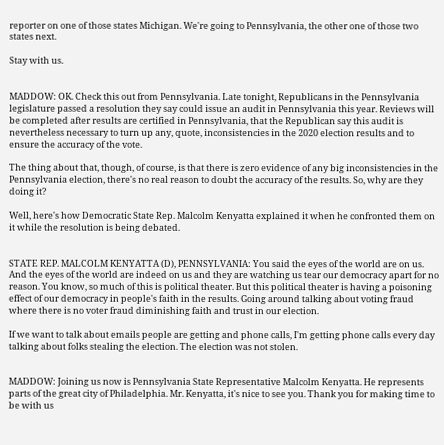reporter on one of those states Michigan. We're going to Pennsylvania, the other one of those two states next.

Stay with us.


MADDOW: OK. Check this out from Pennsylvania. Late tonight, Republicans in the Pennsylvania legislature passed a resolution they say could issue an audit in Pennsylvania this year. Reviews will be completed after results are certified in Pennsylvania, that the Republican say this audit is nevertheless necessary to turn up any, quote, inconsistencies in the 2020 election results and to ensure the accuracy of the vote.

The thing about that, though, of course, is that there is zero evidence of any big inconsistencies in the Pennsylvania election, there's no real reason to doubt the accuracy of the results. So, why are they doing it?

Well, here's how Democratic State Rep. Malcolm Kenyatta explained it when he confronted them on it while the resolution is being debated.


STATE REP. MALCOLM KENYATTA (D), PENNSYLVANIA: You said the eyes of the world are on us. And the eyes of the world are indeed on us and they are watching us tear our democracy apart for no reason. You know, so much of this is political theater. But this political theater is having a poisoning effect of our democracy in people's faith in the results. Going around talking about voting fraud where there is no voter fraud diminishing faith and trust in our election.

If we want to talk about emails people are getting and phone calls, I'm getting phone calls every day talking about folks stealing the election. The election was not stolen.


MADDOW: Joining us now is Pennsylvania State Representative Malcolm Kenyatta. He represents parts of the great city of Philadelphia. Mr. Kenyatta, it's nice to see you. Thank you for making time to be with us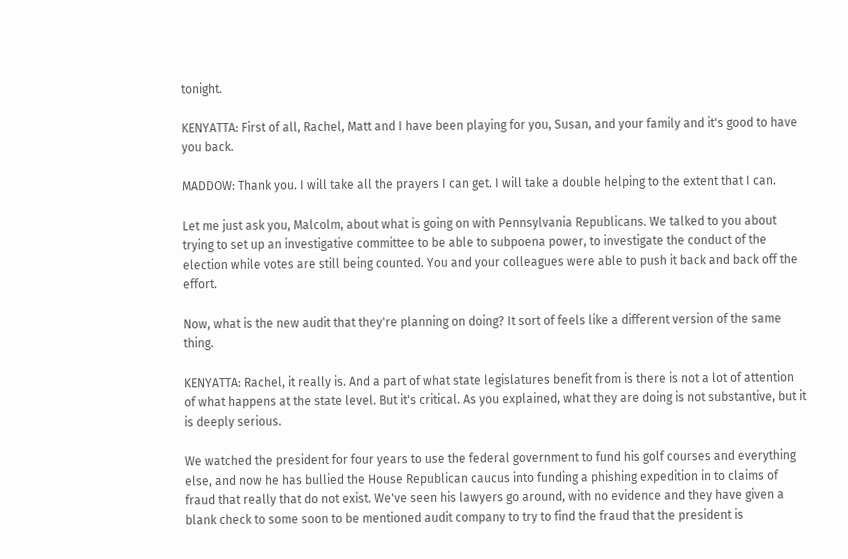tonight.

KENYATTA: First of all, Rachel, Matt and I have been playing for you, Susan, and your family and it's good to have you back.

MADDOW: Thank you. I will take all the prayers I can get. I will take a double helping to the extent that I can.

Let me just ask you, Malcolm, about what is going on with Pennsylvania Republicans. We talked to you about trying to set up an investigative committee to be able to subpoena power, to investigate the conduct of the election while votes are still being counted. You and your colleagues were able to push it back and back off the effort.

Now, what is the new audit that they're planning on doing? It sort of feels like a different version of the same thing.

KENYATTA: Rachel, it really is. And a part of what state legislatures benefit from is there is not a lot of attention of what happens at the state level. But it's critical. As you explained, what they are doing is not substantive, but it is deeply serious.

We watched the president for four years to use the federal government to fund his golf courses and everything else, and now he has bullied the House Republican caucus into funding a phishing expedition in to claims of fraud that really that do not exist. We've seen his lawyers go around, with no evidence and they have given a blank check to some soon to be mentioned audit company to try to find the fraud that the president is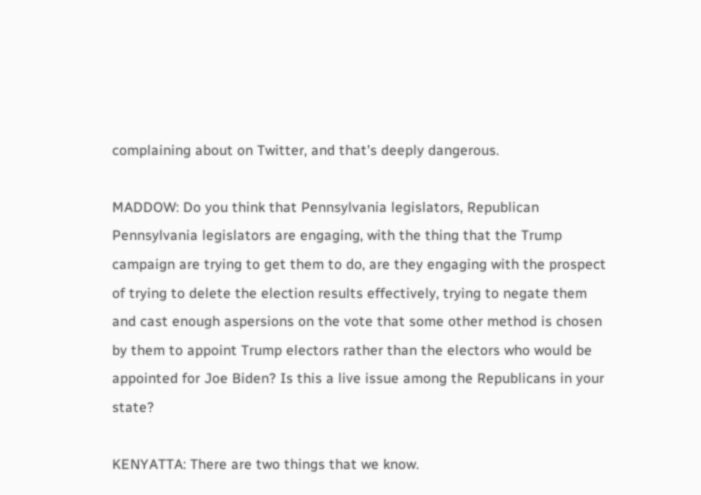complaining about on Twitter, and that's deeply dangerous.

MADDOW: Do you think that Pennsylvania legislators, Republican Pennsylvania legislators are engaging, with the thing that the Trump campaign are trying to get them to do, are they engaging with the prospect of trying to delete the election results effectively, trying to negate them and cast enough aspersions on the vote that some other method is chosen by them to appoint Trump electors rather than the electors who would be appointed for Joe Biden? Is this a live issue among the Republicans in your state?

KENYATTA: There are two things that we know.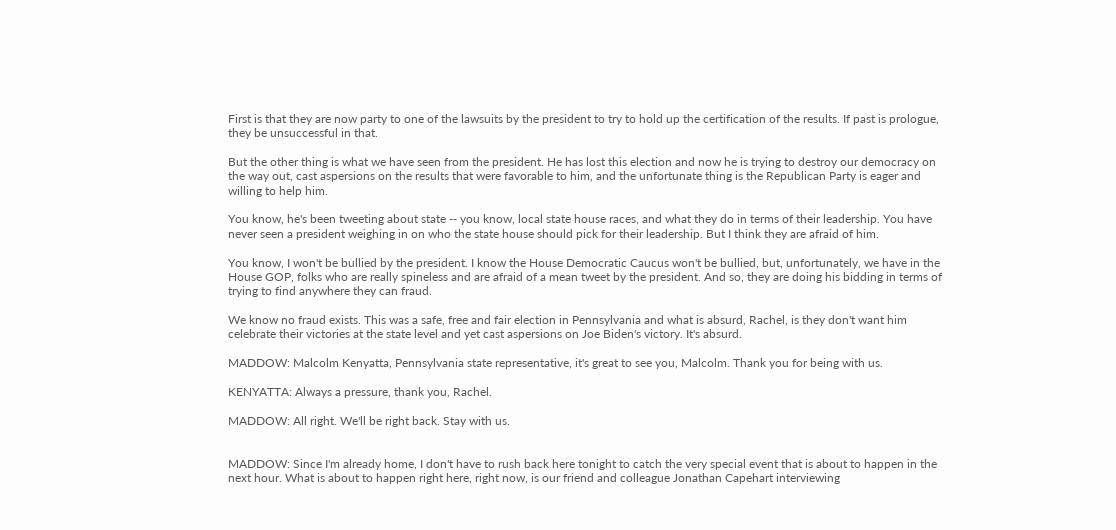First is that they are now party to one of the lawsuits by the president to try to hold up the certification of the results. If past is prologue, they be unsuccessful in that.

But the other thing is what we have seen from the president. He has lost this election and now he is trying to destroy our democracy on the way out, cast aspersions on the results that were favorable to him, and the unfortunate thing is the Republican Party is eager and willing to help him.

You know, he's been tweeting about state -- you know, local state house races, and what they do in terms of their leadership. You have never seen a president weighing in on who the state house should pick for their leadership. But I think they are afraid of him.

You know, I won't be bullied by the president. I know the House Democratic Caucus won't be bullied, but, unfortunately, we have in the House GOP, folks who are really spineless and are afraid of a mean tweet by the president. And so, they are doing his bidding in terms of trying to find anywhere they can fraud.

We know no fraud exists. This was a safe, free and fair election in Pennsylvania and what is absurd, Rachel, is they don't want him celebrate their victories at the state level and yet cast aspersions on Joe Biden's victory. It's absurd.

MADDOW: Malcolm Kenyatta, Pennsylvania state representative, it's great to see you, Malcolm. Thank you for being with us.

KENYATTA: Always a pressure, thank you, Rachel.

MADDOW: All right. We'll be right back. Stay with us.


MADDOW: Since I'm already home, I don't have to rush back here tonight to catch the very special event that is about to happen in the next hour. What is about to happen right here, right now, is our friend and colleague Jonathan Capehart interviewing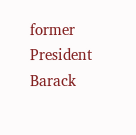former President Barack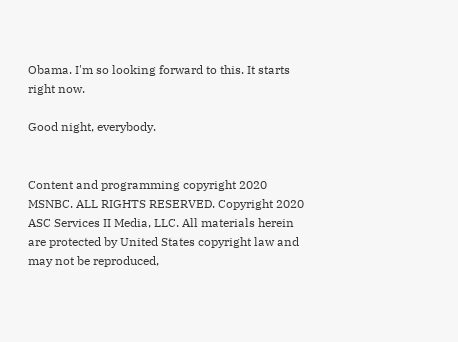Obama. I'm so looking forward to this. It starts right now.

Good night, everybody.


Content and programming copyright 2020 MSNBC. ALL RIGHTS RESERVED. Copyright 2020 ASC Services II Media, LLC. All materials herein are protected by United States copyright law and may not be reproduced,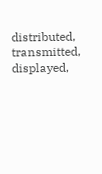distributed, transmitted, displayed,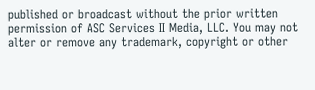published or broadcast without the prior written permission of ASC Services II Media, LLC. You may not alter or remove any trademark, copyright or other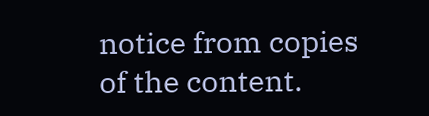notice from copies of the content.